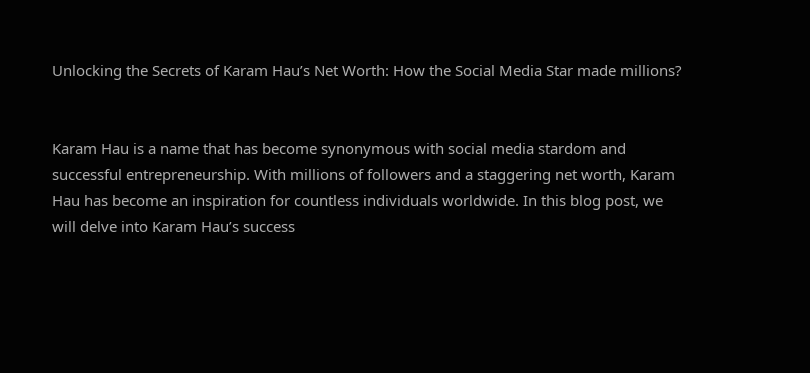Unlocking the Secrets of Karam Hau’s Net Worth: How the Social Media Star made millions?


Karam Hau is a name that has become synonymous with social media stardom and successful entrepreneurship. With millions of followers and a staggering net worth, Karam Hau has become an inspiration for countless individuals worldwide. In this blog post, we will delve into Karam Hau’s success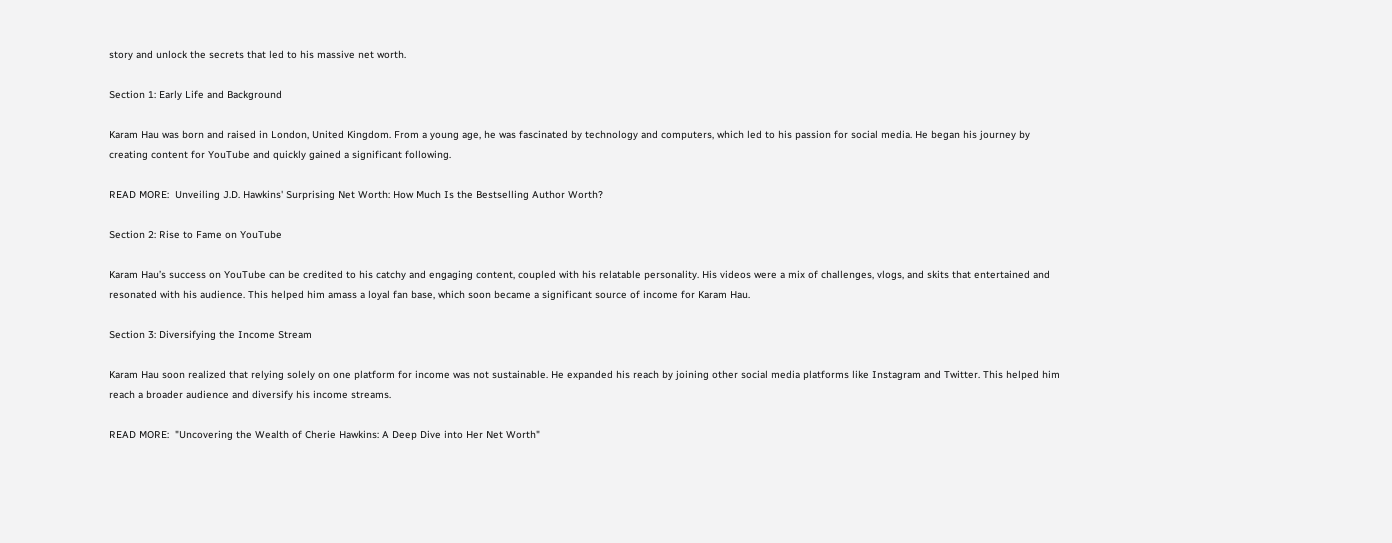story and unlock the secrets that led to his massive net worth.

Section 1: Early Life and Background

Karam Hau was born and raised in London, United Kingdom. From a young age, he was fascinated by technology and computers, which led to his passion for social media. He began his journey by creating content for YouTube and quickly gained a significant following.

READ MORE:  Unveiling J.D. Hawkins' Surprising Net Worth: How Much Is the Bestselling Author Worth?

Section 2: Rise to Fame on YouTube

Karam Hau’s success on YouTube can be credited to his catchy and engaging content, coupled with his relatable personality. His videos were a mix of challenges, vlogs, and skits that entertained and resonated with his audience. This helped him amass a loyal fan base, which soon became a significant source of income for Karam Hau.

Section 3: Diversifying the Income Stream

Karam Hau soon realized that relying solely on one platform for income was not sustainable. He expanded his reach by joining other social media platforms like Instagram and Twitter. This helped him reach a broader audience and diversify his income streams.

READ MORE:  "Uncovering the Wealth of Cherie Hawkins: A Deep Dive into Her Net Worth"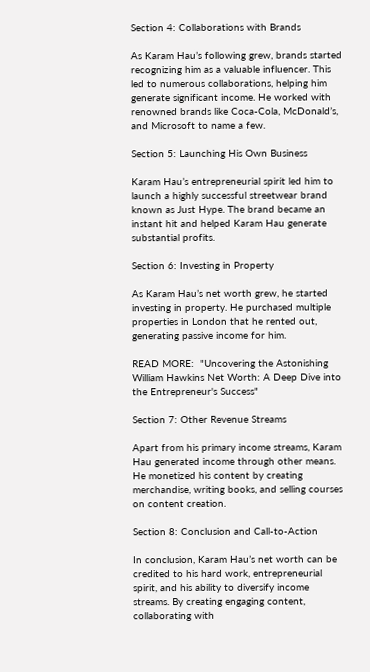Section 4: Collaborations with Brands

As Karam Hau’s following grew, brands started recognizing him as a valuable influencer. This led to numerous collaborations, helping him generate significant income. He worked with renowned brands like Coca-Cola, McDonald’s, and Microsoft to name a few.

Section 5: Launching His Own Business

Karam Hau’s entrepreneurial spirit led him to launch a highly successful streetwear brand known as Just Hype. The brand became an instant hit and helped Karam Hau generate substantial profits.

Section 6: Investing in Property

As Karam Hau’s net worth grew, he started investing in property. He purchased multiple properties in London that he rented out, generating passive income for him.

READ MORE:  "Uncovering the Astonishing William Hawkins Net Worth: A Deep Dive into the Entrepreneur's Success"

Section 7: Other Revenue Streams

Apart from his primary income streams, Karam Hau generated income through other means. He monetized his content by creating merchandise, writing books, and selling courses on content creation.

Section 8: Conclusion and Call-to-Action

In conclusion, Karam Hau’s net worth can be credited to his hard work, entrepreneurial spirit, and his ability to diversify income streams. By creating engaging content, collaborating with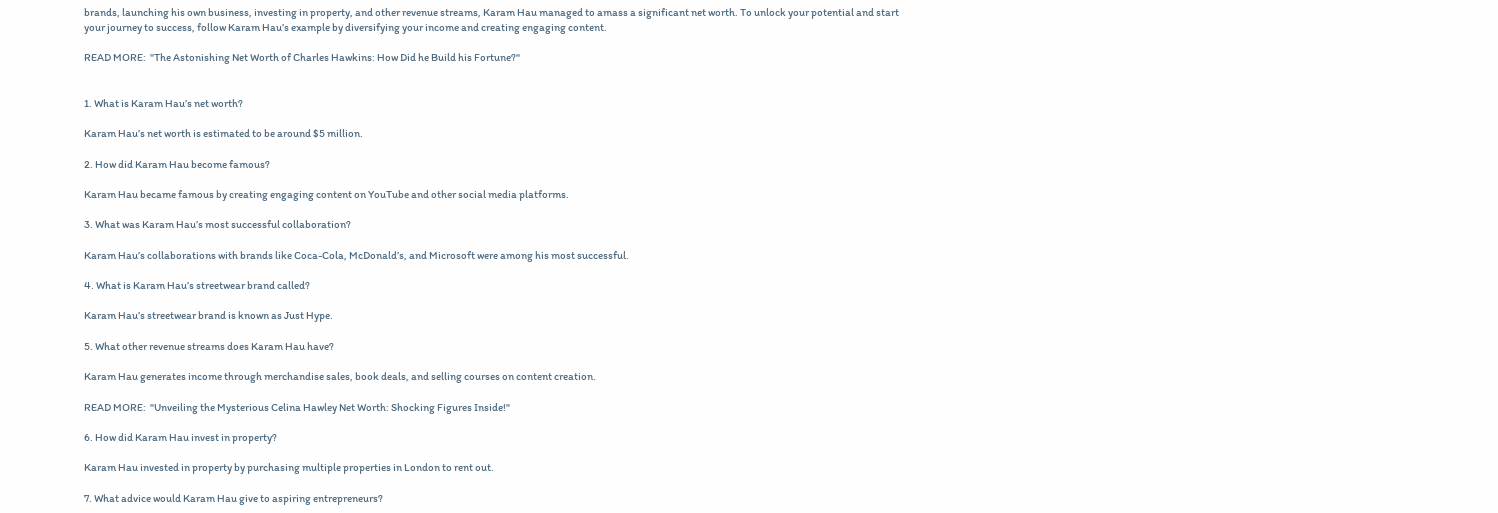brands, launching his own business, investing in property, and other revenue streams, Karam Hau managed to amass a significant net worth. To unlock your potential and start your journey to success, follow Karam Hau’s example by diversifying your income and creating engaging content.

READ MORE:  "The Astonishing Net Worth of Charles Hawkins: How Did he Build his Fortune?"


1. What is Karam Hau’s net worth?

Karam Hau’s net worth is estimated to be around $5 million.

2. How did Karam Hau become famous?

Karam Hau became famous by creating engaging content on YouTube and other social media platforms.

3. What was Karam Hau’s most successful collaboration?

Karam Hau’s collaborations with brands like Coca-Cola, McDonald’s, and Microsoft were among his most successful.

4. What is Karam Hau’s streetwear brand called?

Karam Hau’s streetwear brand is known as Just Hype.

5. What other revenue streams does Karam Hau have?

Karam Hau generates income through merchandise sales, book deals, and selling courses on content creation.

READ MORE:  "Unveiling the Mysterious Celina Hawley Net Worth: Shocking Figures Inside!"

6. How did Karam Hau invest in property?

Karam Hau invested in property by purchasing multiple properties in London to rent out.

7. What advice would Karam Hau give to aspiring entrepreneurs?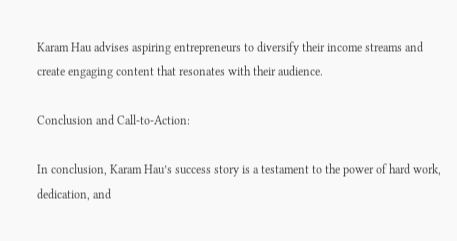Karam Hau advises aspiring entrepreneurs to diversify their income streams and create engaging content that resonates with their audience.

Conclusion and Call-to-Action:

In conclusion, Karam Hau’s success story is a testament to the power of hard work, dedication, and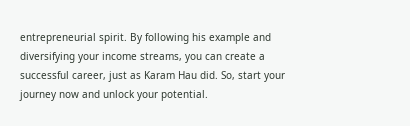entrepreneurial spirit. By following his example and diversifying your income streams, you can create a successful career, just as Karam Hau did. So, start your journey now and unlock your potential.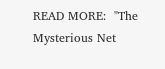READ MORE:  "The Mysterious Net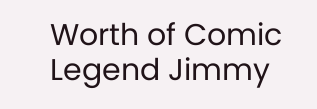Worth of Comic Legend Jimmy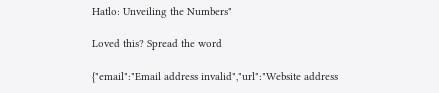Hatlo: Unveiling the Numbers"

Loved this? Spread the word

{"email":"Email address invalid","url":"Website address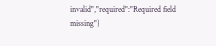invalid","required":"Required field missing"}